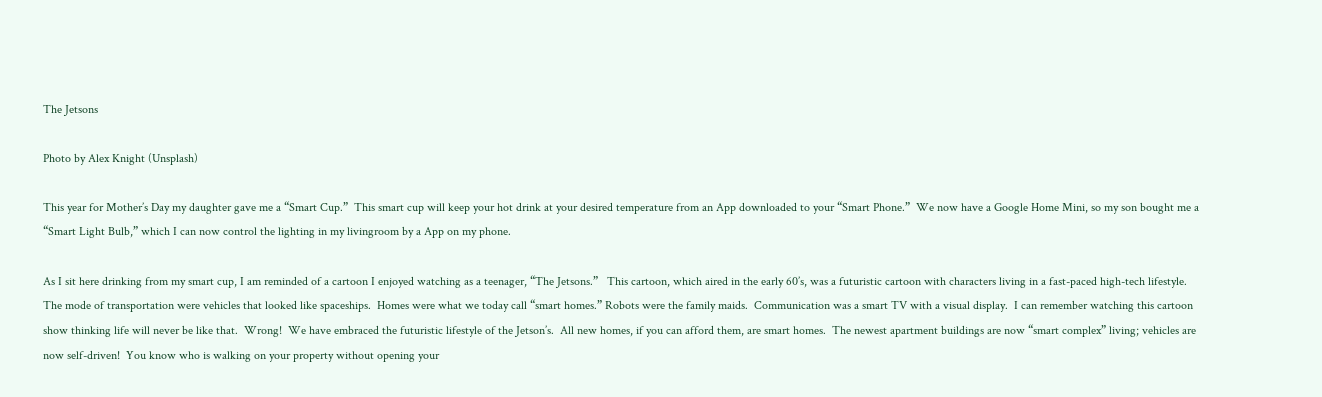The Jetsons

Photo by Alex Knight (Unsplash)

This year for Mother’s Day my daughter gave me a “Smart Cup.”  This smart cup will keep your hot drink at your desired temperature from an App downloaded to your “Smart Phone.”  We now have a Google Home Mini, so my son bought me a “Smart Light Bulb,” which I can now control the lighting in my livingroom by a App on my phone.

As I sit here drinking from my smart cup, I am reminded of a cartoon I enjoyed watching as a teenager, “The Jetsons.”   This cartoon, which aired in the early 60’s, was a futuristic cartoon with characters living in a fast-paced high-tech lifestyle. The mode of transportation were vehicles that looked like spaceships.  Homes were what we today call “smart homes.” Robots were the family maids.  Communication was a smart TV with a visual display.  I can remember watching this cartoon show thinking life will never be like that.  Wrong!  We have embraced the futuristic lifestyle of the Jetson’s.  All new homes, if you can afford them, are smart homes.  The newest apartment buildings are now “smart complex” living; vehicles are now self-driven!  You know who is walking on your property without opening your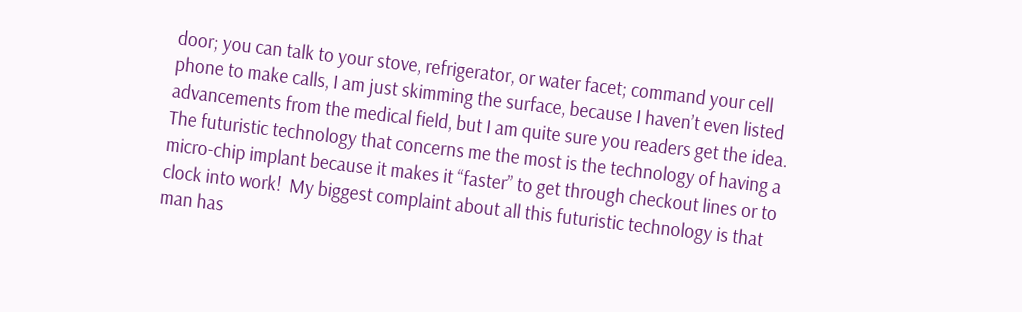door; you can talk to your stove, refrigerator, or water facet; command your cell phone to make calls, I am just skimming the surface, because I haven’t even listed advancements from the medical field, but I am quite sure you readers get the idea.  The futuristic technology that concerns me the most is the technology of having a micro-chip implant because it makes it “faster” to get through checkout lines or to clock into work!  My biggest complaint about all this futuristic technology is that man has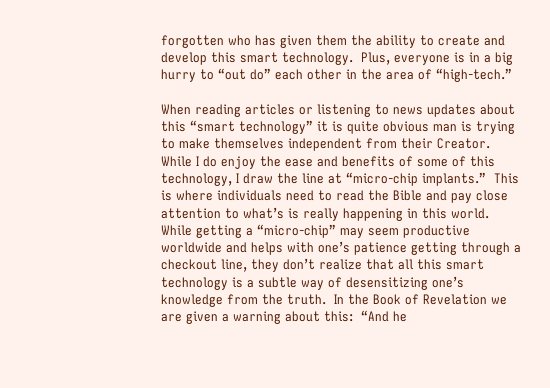forgotten who has given them the ability to create and develop this smart technology.  Plus, everyone is in a big hurry to “out do” each other in the area of “high-tech.”

When reading articles or listening to news updates about this “smart technology” it is quite obvious man is trying to make themselves independent from their Creator. While I do enjoy the ease and benefits of some of this technology, I draw the line at “micro-chip implants.”  This is where individuals need to read the Bible and pay close attention to what’s is really happening in this world.   While getting a “micro-chip” may seem productive worldwide and helps with one’s patience getting through a checkout line, they don’t realize that all this smart technology is a subtle way of desensitizing one’s knowledge from the truth.  In the Book of Revelation we are given a warning about this:  “And he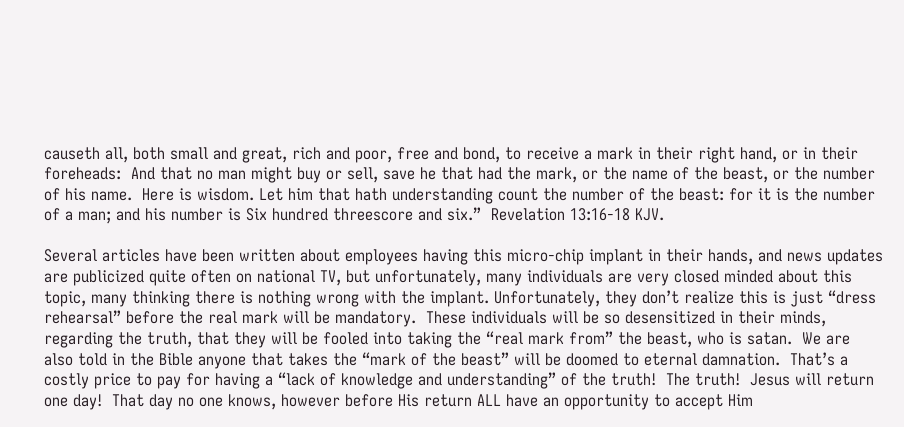causeth all, both small and great, rich and poor, free and bond, to receive a mark in their right hand, or in their foreheads:  And that no man might buy or sell, save he that had the mark, or the name of the beast, or the number of his name.  Here is wisdom. Let him that hath understanding count the number of the beast: for it is the number of a man; and his number is Six hundred threescore and six.”  Revelation 13:16-18 KJV.

Several articles have been written about employees having this micro-chip implant in their hands, and news updates are publicized quite often on national TV, but unfortunately, many individuals are very closed minded about this topic, many thinking there is nothing wrong with the implant. Unfortunately, they don’t realize this is just “dress rehearsal” before the real mark will be mandatory.  These individuals will be so desensitized in their minds, regarding the truth, that they will be fooled into taking the “real mark from” the beast, who is satan.  We are also told in the Bible anyone that takes the “mark of the beast” will be doomed to eternal damnation.  That’s a costly price to pay for having a “lack of knowledge and understanding” of the truth!  The truth!  Jesus will return one day!  That day no one knows, however before His return ALL have an opportunity to accept Him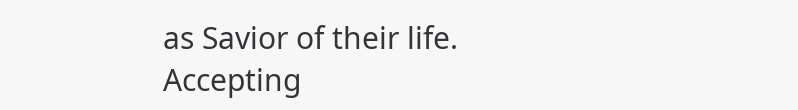as Savior of their life.   Accepting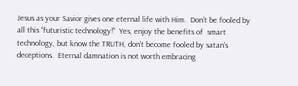Jesus as your Savior gives one eternal life with Him.  Don’t be fooled by all this “futuristic technology!”  Yes, enjoy the benefits of  smart technology, but know the TRUTH, don’t become fooled by satan’s deceptions.  Eternal damnation is not worth embracing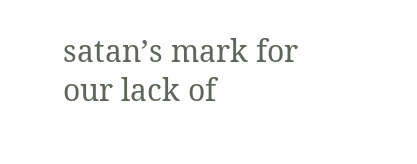satan’s mark for our lack of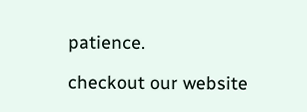patience.

checkout our website